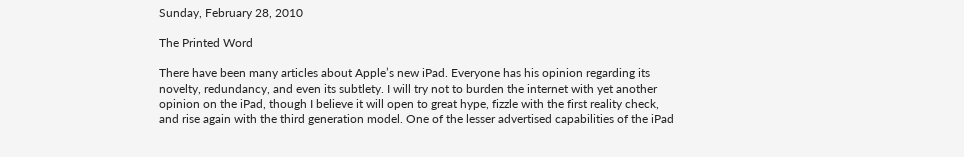Sunday, February 28, 2010

The Printed Word

There have been many articles about Apple’s new iPad. Everyone has his opinion regarding its novelty, redundancy, and even its subtlety. I will try not to burden the internet with yet another opinion on the iPad, though I believe it will open to great hype, fizzle with the first reality check, and rise again with the third generation model. One of the lesser advertised capabilities of the iPad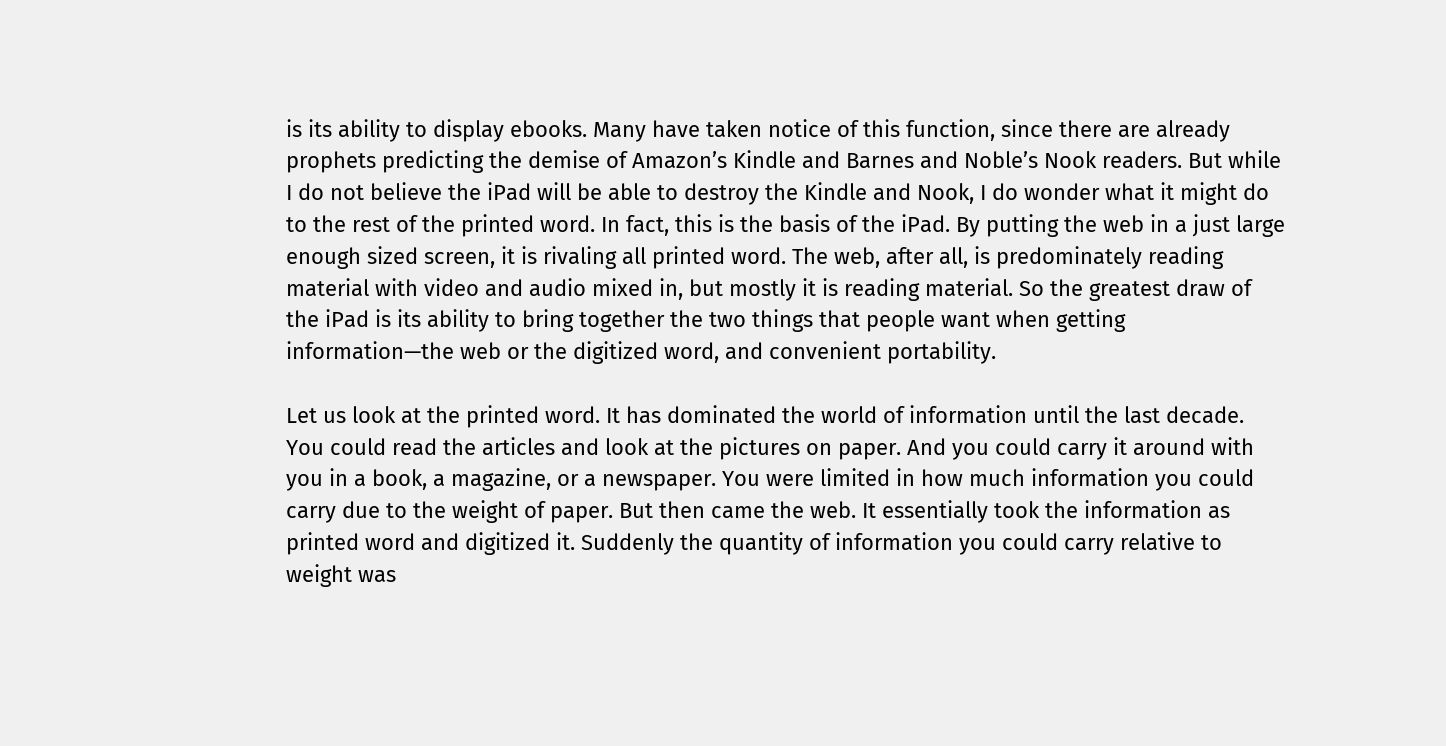is its ability to display ebooks. Many have taken notice of this function, since there are already prophets predicting the demise of Amazon’s Kindle and Barnes and Noble’s Nook readers. But while I do not believe the iPad will be able to destroy the Kindle and Nook, I do wonder what it might do to the rest of the printed word. In fact, this is the basis of the iPad. By putting the web in a just large enough sized screen, it is rivaling all printed word. The web, after all, is predominately reading material with video and audio mixed in, but mostly it is reading material. So the greatest draw of the iPad is its ability to bring together the two things that people want when getting information—the web or the digitized word, and convenient portability.

Let us look at the printed word. It has dominated the world of information until the last decade. You could read the articles and look at the pictures on paper. And you could carry it around with you in a book, a magazine, or a newspaper. You were limited in how much information you could carry due to the weight of paper. But then came the web. It essentially took the information as printed word and digitized it. Suddenly the quantity of information you could carry relative to weight was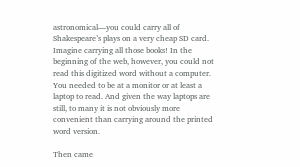astronomical—you could carry all of Shakespeare’s plays on a very cheap SD card. Imagine carrying all those books! In the beginning of the web, however, you could not read this digitized word without a computer. You needed to be at a monitor or at least a laptop to read. And given the way laptops are still, to many it is not obviously more convenient than carrying around the printed word version.

Then came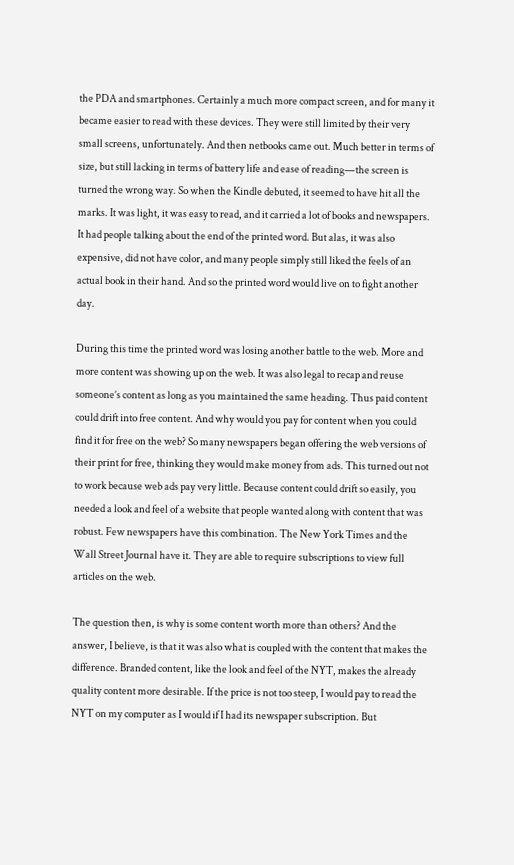the PDA and smartphones. Certainly a much more compact screen, and for many it became easier to read with these devices. They were still limited by their very small screens, unfortunately. And then netbooks came out. Much better in terms of size, but still lacking in terms of battery life and ease of reading—the screen is turned the wrong way. So when the Kindle debuted, it seemed to have hit all the marks. It was light, it was easy to read, and it carried a lot of books and newspapers. It had people talking about the end of the printed word. But alas, it was also expensive, did not have color, and many people simply still liked the feels of an actual book in their hand. And so the printed word would live on to fight another day.

During this time the printed word was losing another battle to the web. More and more content was showing up on the web. It was also legal to recap and reuse someone’s content as long as you maintained the same heading. Thus paid content could drift into free content. And why would you pay for content when you could find it for free on the web? So many newspapers began offering the web versions of their print for free, thinking they would make money from ads. This turned out not to work because web ads pay very little. Because content could drift so easily, you needed a look and feel of a website that people wanted along with content that was robust. Few newspapers have this combination. The New York Times and the Wall Street Journal have it. They are able to require subscriptions to view full articles on the web.

The question then, is why is some content worth more than others? And the answer, I believe, is that it was also what is coupled with the content that makes the difference. Branded content, like the look and feel of the NYT, makes the already quality content more desirable. If the price is not too steep, I would pay to read the NYT on my computer as I would if I had its newspaper subscription. But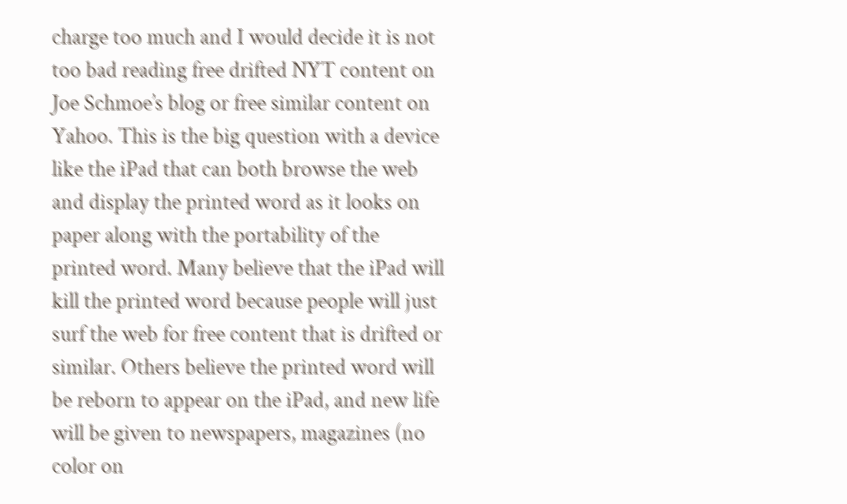charge too much and I would decide it is not too bad reading free drifted NYT content on Joe Schmoe’s blog or free similar content on Yahoo. This is the big question with a device like the iPad that can both browse the web and display the printed word as it looks on paper along with the portability of the printed word. Many believe that the iPad will kill the printed word because people will just surf the web for free content that is drifted or similar. Others believe the printed word will be reborn to appear on the iPad, and new life will be given to newspapers, magazines (no color on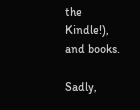the Kindle!), and books.

Sadly,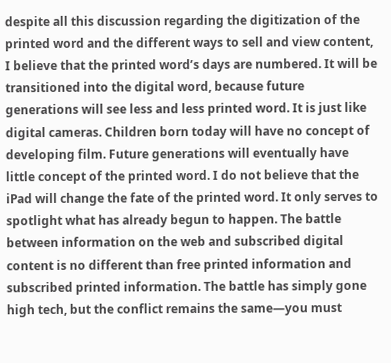despite all this discussion regarding the digitization of the printed word and the different ways to sell and view content, I believe that the printed word’s days are numbered. It will be transitioned into the digital word, because future generations will see less and less printed word. It is just like digital cameras. Children born today will have no concept of developing film. Future generations will eventually have little concept of the printed word. I do not believe that the iPad will change the fate of the printed word. It only serves to spotlight what has already begun to happen. The battle between information on the web and subscribed digital content is no different than free printed information and subscribed printed information. The battle has simply gone high tech, but the conflict remains the same—you must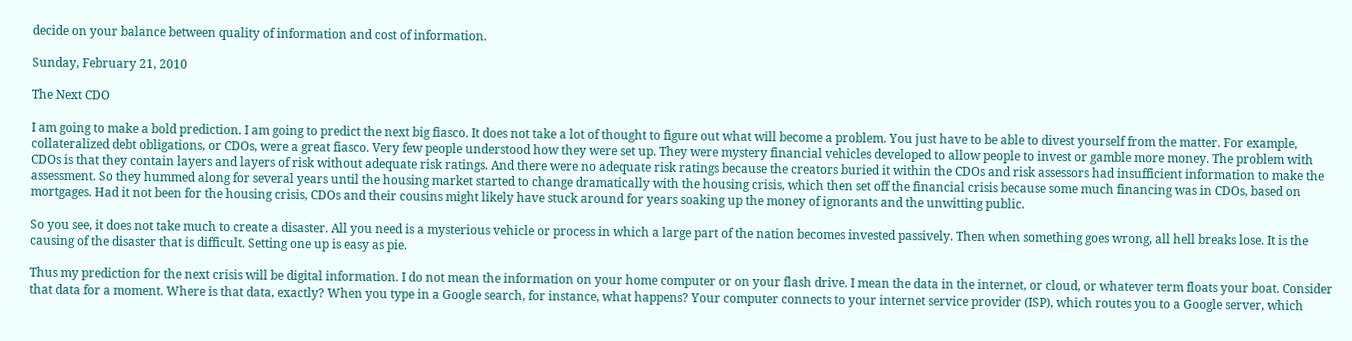decide on your balance between quality of information and cost of information.

Sunday, February 21, 2010

The Next CDO

I am going to make a bold prediction. I am going to predict the next big fiasco. It does not take a lot of thought to figure out what will become a problem. You just have to be able to divest yourself from the matter. For example, collateralized debt obligations, or CDOs, were a great fiasco. Very few people understood how they were set up. They were mystery financial vehicles developed to allow people to invest or gamble more money. The problem with CDOs is that they contain layers and layers of risk without adequate risk ratings. And there were no adequate risk ratings because the creators buried it within the CDOs and risk assessors had insufficient information to make the assessment. So they hummed along for several years until the housing market started to change dramatically with the housing crisis, which then set off the financial crisis because some much financing was in CDOs, based on mortgages. Had it not been for the housing crisis, CDOs and their cousins might likely have stuck around for years soaking up the money of ignorants and the unwitting public.

So you see, it does not take much to create a disaster. All you need is a mysterious vehicle or process in which a large part of the nation becomes invested passively. Then when something goes wrong, all hell breaks lose. It is the causing of the disaster that is difficult. Setting one up is easy as pie.

Thus my prediction for the next crisis will be digital information. I do not mean the information on your home computer or on your flash drive. I mean the data in the internet, or cloud, or whatever term floats your boat. Consider that data for a moment. Where is that data, exactly? When you type in a Google search, for instance, what happens? Your computer connects to your internet service provider (ISP), which routes you to a Google server, which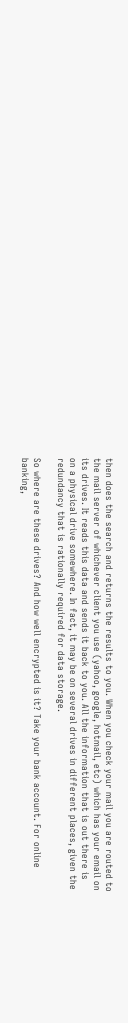then does the search and returns the results to you. When you check your mail you are routed to the mail server of whichever client you use (yahoo, google, hotmail, etc) which has your email on its drives. It reads this data and sends it back to you. All the information that is out there is on a physical drive somewhere. In fact, it may be on several drives in different places, given the redundancy that is rationally required for data storage.

So where are these drives? And how well encrypted is it? Take your bank account. For online banking,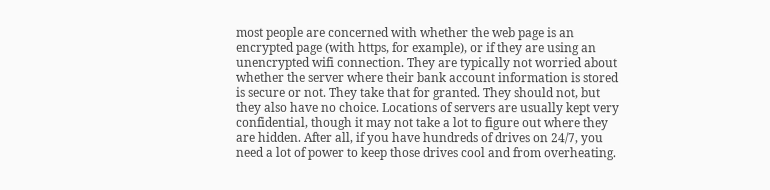most people are concerned with whether the web page is an encrypted page (with https, for example), or if they are using an unencrypted wifi connection. They are typically not worried about whether the server where their bank account information is stored is secure or not. They take that for granted. They should not, but they also have no choice. Locations of servers are usually kept very confidential, though it may not take a lot to figure out where they are hidden. After all, if you have hundreds of drives on 24/7, you need a lot of power to keep those drives cool and from overheating.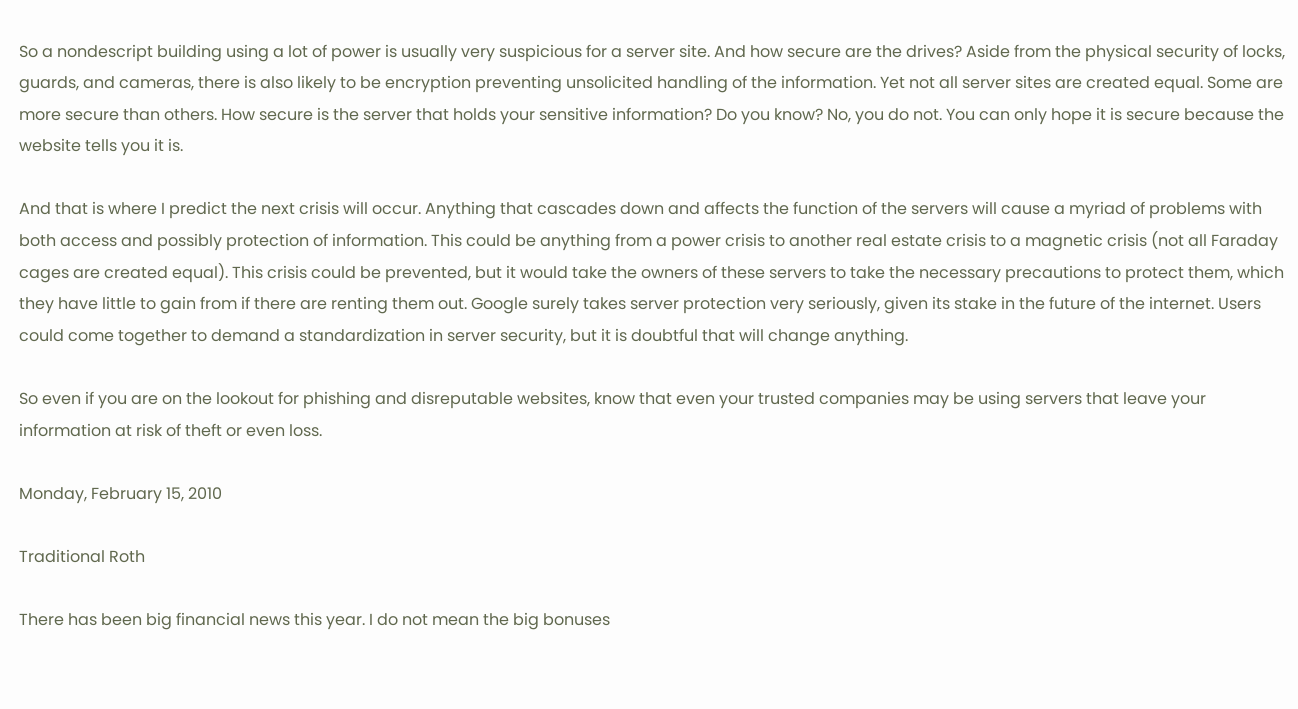So a nondescript building using a lot of power is usually very suspicious for a server site. And how secure are the drives? Aside from the physical security of locks, guards, and cameras, there is also likely to be encryption preventing unsolicited handling of the information. Yet not all server sites are created equal. Some are more secure than others. How secure is the server that holds your sensitive information? Do you know? No, you do not. You can only hope it is secure because the website tells you it is.

And that is where I predict the next crisis will occur. Anything that cascades down and affects the function of the servers will cause a myriad of problems with both access and possibly protection of information. This could be anything from a power crisis to another real estate crisis to a magnetic crisis (not all Faraday cages are created equal). This crisis could be prevented, but it would take the owners of these servers to take the necessary precautions to protect them, which they have little to gain from if there are renting them out. Google surely takes server protection very seriously, given its stake in the future of the internet. Users could come together to demand a standardization in server security, but it is doubtful that will change anything.

So even if you are on the lookout for phishing and disreputable websites, know that even your trusted companies may be using servers that leave your information at risk of theft or even loss.

Monday, February 15, 2010

Traditional Roth

There has been big financial news this year. I do not mean the big bonuses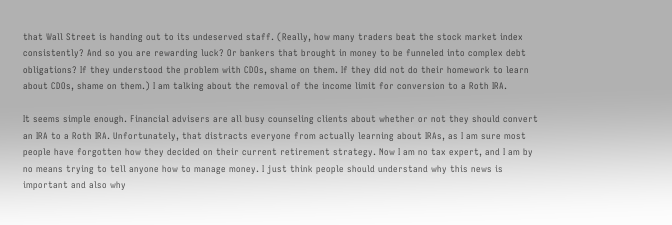that Wall Street is handing out to its undeserved staff. (Really, how many traders beat the stock market index consistently? And so you are rewarding luck? Or bankers that brought in money to be funneled into complex debt obligations? If they understood the problem with CDOs, shame on them. If they did not do their homework to learn about CDOs, shame on them.) I am talking about the removal of the income limit for conversion to a Roth IRA.

It seems simple enough. Financial advisers are all busy counseling clients about whether or not they should convert an IRA to a Roth IRA. Unfortunately, that distracts everyone from actually learning about IRAs, as I am sure most people have forgotten how they decided on their current retirement strategy. Now I am no tax expert, and I am by no means trying to tell anyone how to manage money. I just think people should understand why this news is important and also why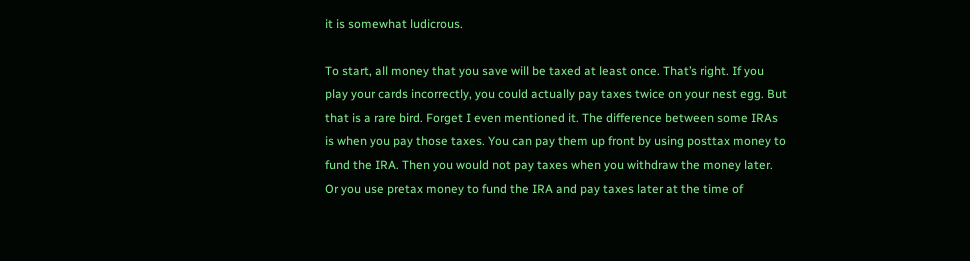it is somewhat ludicrous.

To start, all money that you save will be taxed at least once. That’s right. If you play your cards incorrectly, you could actually pay taxes twice on your nest egg. But that is a rare bird. Forget I even mentioned it. The difference between some IRAs is when you pay those taxes. You can pay them up front by using posttax money to fund the IRA. Then you would not pay taxes when you withdraw the money later. Or you use pretax money to fund the IRA and pay taxes later at the time of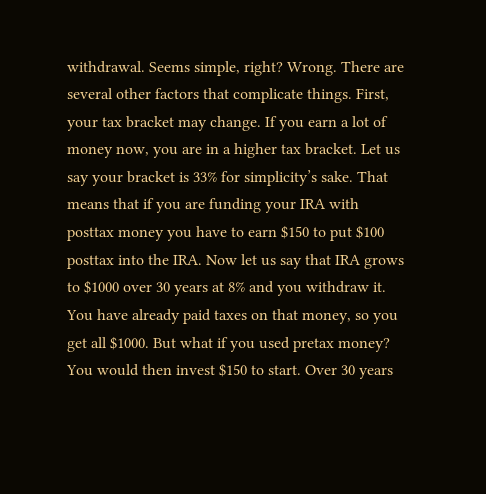withdrawal. Seems simple, right? Wrong. There are several other factors that complicate things. First, your tax bracket may change. If you earn a lot of money now, you are in a higher tax bracket. Let us say your bracket is 33% for simplicity’s sake. That means that if you are funding your IRA with posttax money you have to earn $150 to put $100 posttax into the IRA. Now let us say that IRA grows to $1000 over 30 years at 8% and you withdraw it. You have already paid taxes on that money, so you get all $1000. But what if you used pretax money? You would then invest $150 to start. Over 30 years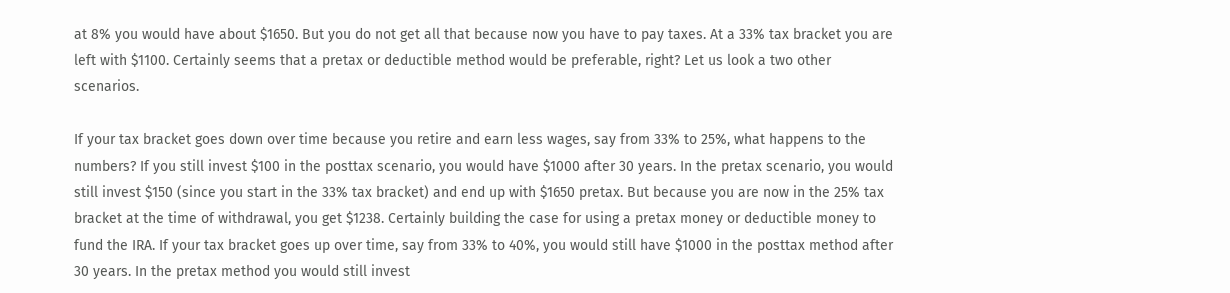at 8% you would have about $1650. But you do not get all that because now you have to pay taxes. At a 33% tax bracket you are left with $1100. Certainly seems that a pretax or deductible method would be preferable, right? Let us look a two other scenarios.

If your tax bracket goes down over time because you retire and earn less wages, say from 33% to 25%, what happens to the numbers? If you still invest $100 in the posttax scenario, you would have $1000 after 30 years. In the pretax scenario, you would still invest $150 (since you start in the 33% tax bracket) and end up with $1650 pretax. But because you are now in the 25% tax bracket at the time of withdrawal, you get $1238. Certainly building the case for using a pretax money or deductible money to fund the IRA. If your tax bracket goes up over time, say from 33% to 40%, you would still have $1000 in the posttax method after 30 years. In the pretax method you would still invest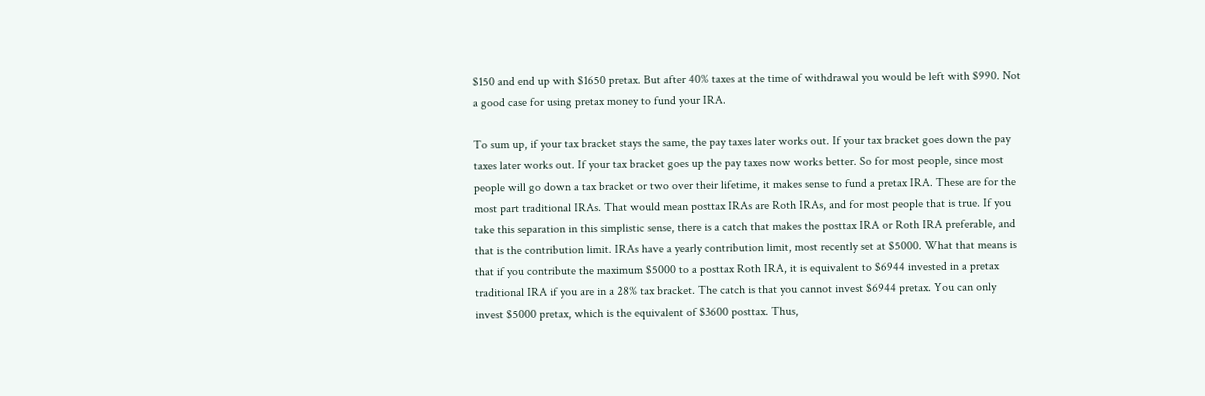$150 and end up with $1650 pretax. But after 40% taxes at the time of withdrawal you would be left with $990. Not a good case for using pretax money to fund your IRA.

To sum up, if your tax bracket stays the same, the pay taxes later works out. If your tax bracket goes down the pay taxes later works out. If your tax bracket goes up the pay taxes now works better. So for most people, since most people will go down a tax bracket or two over their lifetime, it makes sense to fund a pretax IRA. These are for the most part traditional IRAs. That would mean posttax IRAs are Roth IRAs, and for most people that is true. If you take this separation in this simplistic sense, there is a catch that makes the posttax IRA or Roth IRA preferable, and that is the contribution limit. IRAs have a yearly contribution limit, most recently set at $5000. What that means is that if you contribute the maximum $5000 to a posttax Roth IRA, it is equivalent to $6944 invested in a pretax traditional IRA if you are in a 28% tax bracket. The catch is that you cannot invest $6944 pretax. You can only invest $5000 pretax, which is the equivalent of $3600 posttax. Thus,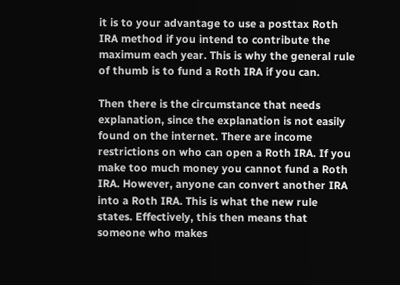it is to your advantage to use a posttax Roth IRA method if you intend to contribute the maximum each year. This is why the general rule of thumb is to fund a Roth IRA if you can.

Then there is the circumstance that needs explanation, since the explanation is not easily found on the internet. There are income restrictions on who can open a Roth IRA. If you make too much money you cannot fund a Roth IRA. However, anyone can convert another IRA into a Roth IRA. This is what the new rule states. Effectively, this then means that someone who makes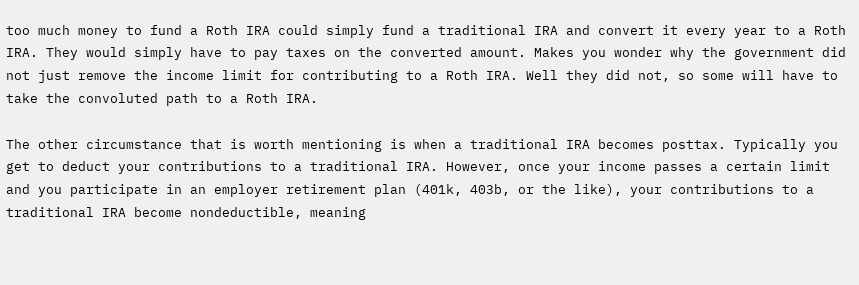too much money to fund a Roth IRA could simply fund a traditional IRA and convert it every year to a Roth IRA. They would simply have to pay taxes on the converted amount. Makes you wonder why the government did not just remove the income limit for contributing to a Roth IRA. Well they did not, so some will have to take the convoluted path to a Roth IRA.

The other circumstance that is worth mentioning is when a traditional IRA becomes posttax. Typically you get to deduct your contributions to a traditional IRA. However, once your income passes a certain limit and you participate in an employer retirement plan (401k, 403b, or the like), your contributions to a traditional IRA become nondeductible, meaning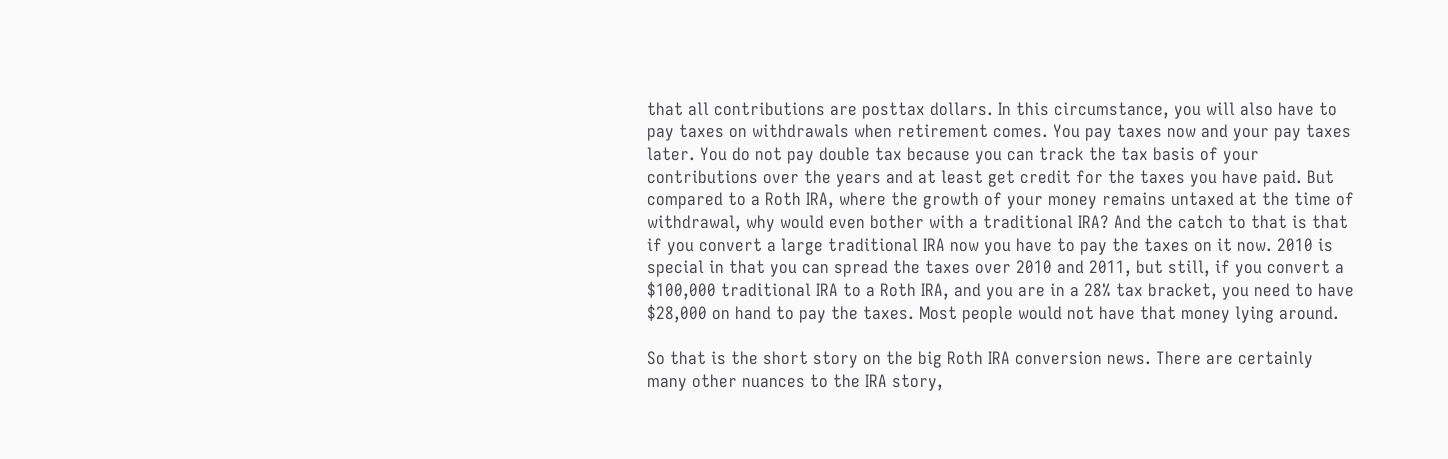that all contributions are posttax dollars. In this circumstance, you will also have to pay taxes on withdrawals when retirement comes. You pay taxes now and your pay taxes later. You do not pay double tax because you can track the tax basis of your contributions over the years and at least get credit for the taxes you have paid. But compared to a Roth IRA, where the growth of your money remains untaxed at the time of withdrawal, why would even bother with a traditional IRA? And the catch to that is that if you convert a large traditional IRA now you have to pay the taxes on it now. 2010 is special in that you can spread the taxes over 2010 and 2011, but still, if you convert a $100,000 traditional IRA to a Roth IRA, and you are in a 28% tax bracket, you need to have $28,000 on hand to pay the taxes. Most people would not have that money lying around.

So that is the short story on the big Roth IRA conversion news. There are certainly many other nuances to the IRA story,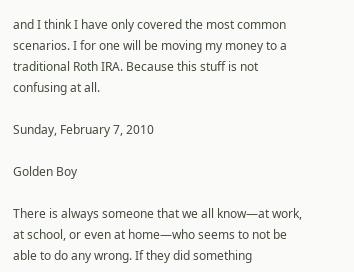and I think I have only covered the most common scenarios. I for one will be moving my money to a traditional Roth IRA. Because this stuff is not confusing at all.

Sunday, February 7, 2010

Golden Boy

There is always someone that we all know—at work, at school, or even at home—who seems to not be able to do any wrong. If they did something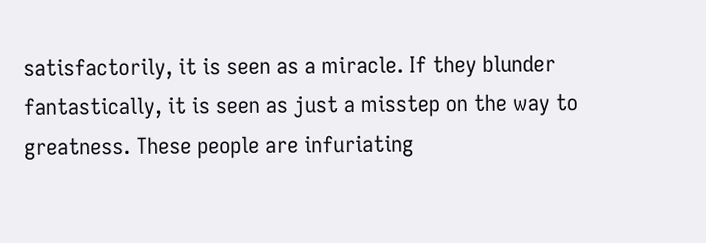satisfactorily, it is seen as a miracle. If they blunder fantastically, it is seen as just a misstep on the way to greatness. These people are infuriating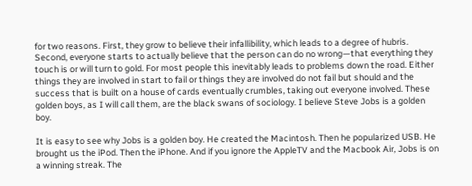for two reasons. First, they grow to believe their infallibility, which leads to a degree of hubris. Second, everyone starts to actually believe that the person can do no wrong—that everything they touch is or will turn to gold. For most people this inevitably leads to problems down the road. Either things they are involved in start to fail or things they are involved do not fail but should and the success that is built on a house of cards eventually crumbles, taking out everyone involved. These golden boys, as I will call them, are the black swans of sociology. I believe Steve Jobs is a golden boy.

It is easy to see why Jobs is a golden boy. He created the Macintosh. Then he popularized USB. He brought us the iPod. Then the iPhone. And if you ignore the AppleTV and the Macbook Air, Jobs is on a winning streak. The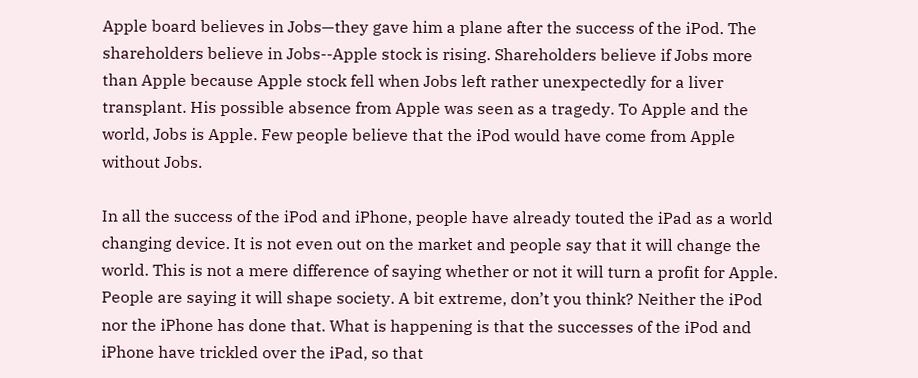Apple board believes in Jobs—they gave him a plane after the success of the iPod. The shareholders believe in Jobs--Apple stock is rising. Shareholders believe if Jobs more than Apple because Apple stock fell when Jobs left rather unexpectedly for a liver transplant. His possible absence from Apple was seen as a tragedy. To Apple and the world, Jobs is Apple. Few people believe that the iPod would have come from Apple without Jobs.

In all the success of the iPod and iPhone, people have already touted the iPad as a world changing device. It is not even out on the market and people say that it will change the world. This is not a mere difference of saying whether or not it will turn a profit for Apple. People are saying it will shape society. A bit extreme, don’t you think? Neither the iPod nor the iPhone has done that. What is happening is that the successes of the iPod and iPhone have trickled over the iPad, so that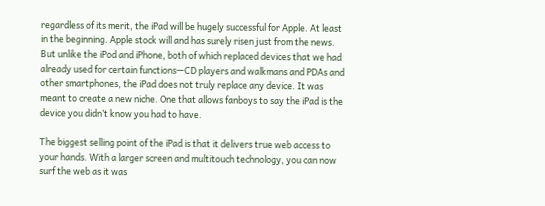regardless of its merit, the iPad will be hugely successful for Apple. At least in the beginning. Apple stock will and has surely risen just from the news. But unlike the iPod and iPhone, both of which replaced devices that we had already used for certain functions—CD players and walkmans and PDAs and other smartphones, the iPad does not truly replace any device. It was meant to create a new niche. One that allows fanboys to say the iPad is the device you didn’t know you had to have.

The biggest selling point of the iPad is that it delivers true web access to your hands. With a larger screen and multitouch technology, you can now surf the web as it was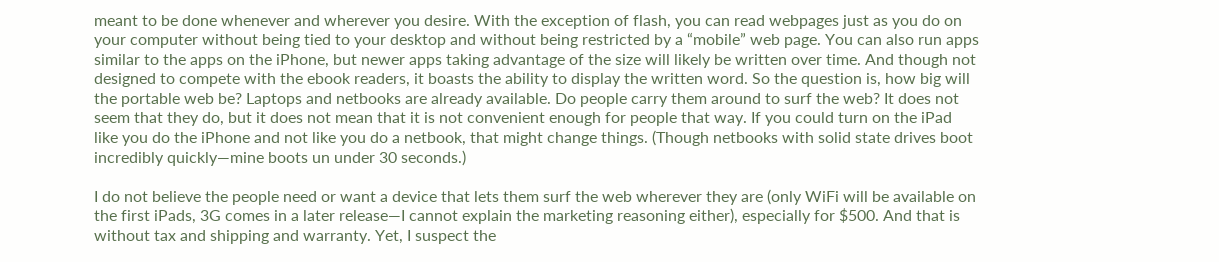meant to be done whenever and wherever you desire. With the exception of flash, you can read webpages just as you do on your computer without being tied to your desktop and without being restricted by a “mobile” web page. You can also run apps similar to the apps on the iPhone, but newer apps taking advantage of the size will likely be written over time. And though not designed to compete with the ebook readers, it boasts the ability to display the written word. So the question is, how big will the portable web be? Laptops and netbooks are already available. Do people carry them around to surf the web? It does not seem that they do, but it does not mean that it is not convenient enough for people that way. If you could turn on the iPad like you do the iPhone and not like you do a netbook, that might change things. (Though netbooks with solid state drives boot incredibly quickly—mine boots un under 30 seconds.)

I do not believe the people need or want a device that lets them surf the web wherever they are (only WiFi will be available on the first iPads, 3G comes in a later release—I cannot explain the marketing reasoning either), especially for $500. And that is without tax and shipping and warranty. Yet, I suspect the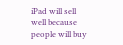iPad will sell well because people will buy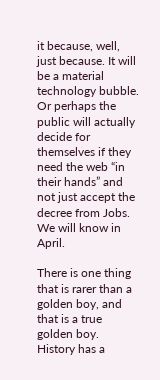it because, well, just because. It will be a material technology bubble. Or perhaps the public will actually decide for themselves if they need the web “in their hands” and not just accept the decree from Jobs. We will know in April.

There is one thing that is rarer than a golden boy, and that is a true golden boy. History has a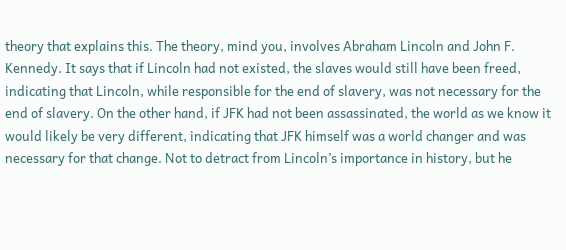theory that explains this. The theory, mind you, involves Abraham Lincoln and John F. Kennedy. It says that if Lincoln had not existed, the slaves would still have been freed, indicating that Lincoln, while responsible for the end of slavery, was not necessary for the end of slavery. On the other hand, if JFK had not been assassinated, the world as we know it would likely be very different, indicating that JFK himself was a world changer and was necessary for that change. Not to detract from Lincoln’s importance in history, but he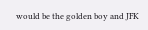would be the golden boy and JFK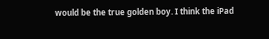would be the true golden boy. I think the iPad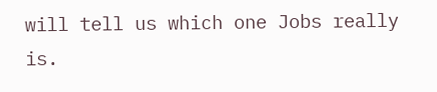will tell us which one Jobs really is.